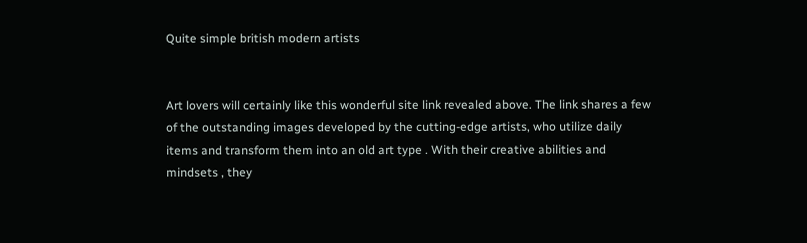Quite simple british modern artists


Art lovers will certainly like this wonderful site link revealed above. The link shares a few of the outstanding images developed by the cutting-edge artists, who utilize daily items and transform them into an old art type . With their creative abilities and mindsets , they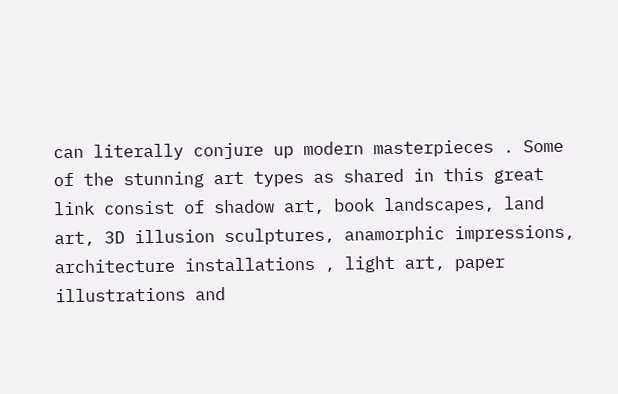can literally conjure up modern masterpieces . Some of the stunning art types as shared in this great link consist of shadow art, book landscapes, land art, 3D illusion sculptures, anamorphic impressions, architecture installations , light art, paper illustrations and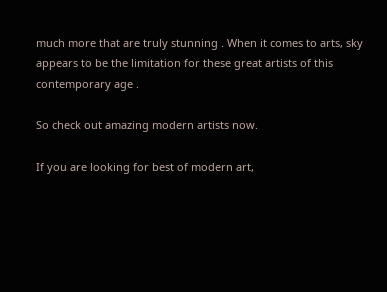much more that are truly stunning . When it comes to arts, sky appears to be the limitation for these great artists of this contemporary age .

So check out amazing modern artists now.

If you are looking for best of modern art,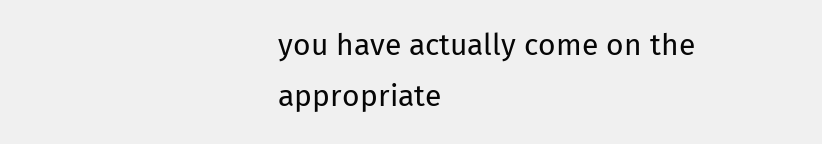you have actually come on the appropriate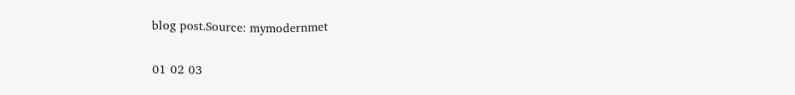blog post.Source: mymodernmet

01 02 03